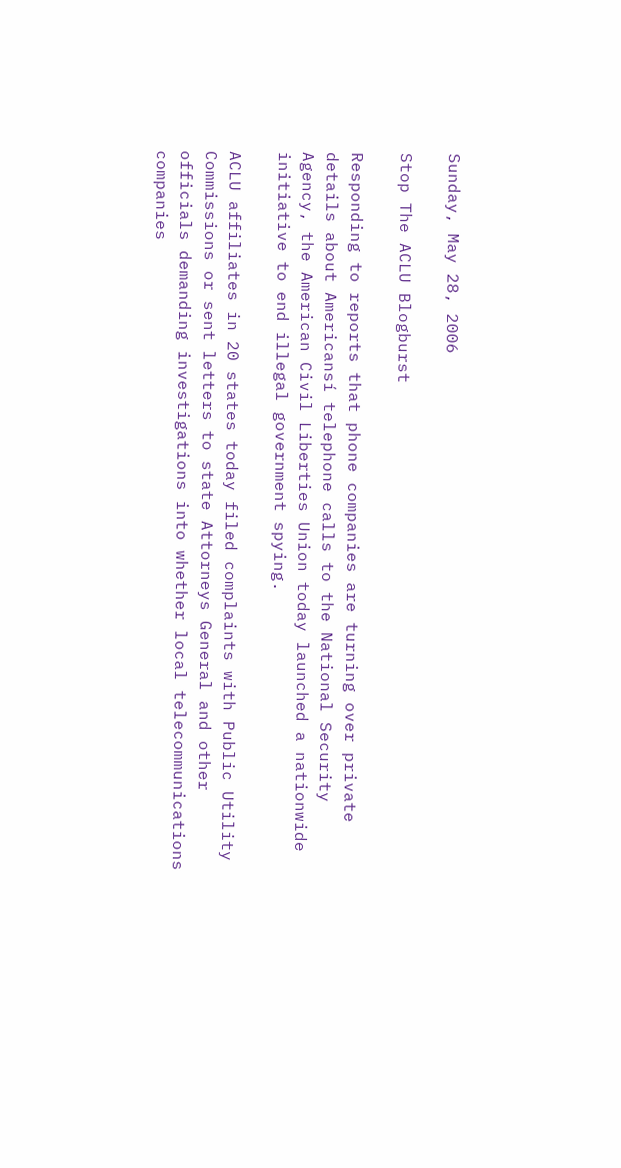Sunday, May 28, 2006

Stop The ACLU Blogburst

Responding to reports that phone companies are turning over private details about Americansí telephone calls to the National Security Agency, the American Civil Liberties Union today launched a nationwide initiative to end illegal government spying.

ACLU affiliates in 20 states today filed complaints with Public Utility Commissions or sent letters to state Attorneys General and other officials demanding investigations into whether local telecommunications companies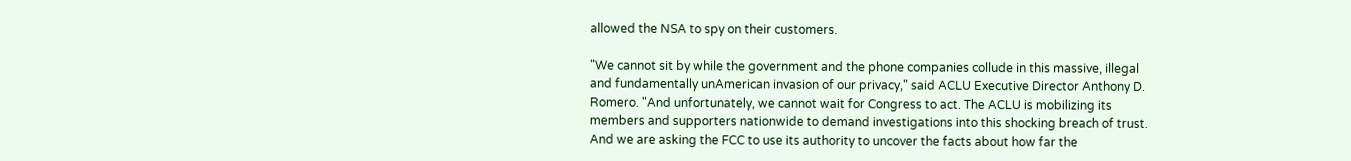allowed the NSA to spy on their customers.

"We cannot sit by while the government and the phone companies collude in this massive, illegal and fundamentally unAmerican invasion of our privacy," said ACLU Executive Director Anthony D. Romero. "And unfortunately, we cannot wait for Congress to act. The ACLU is mobilizing its members and supporters nationwide to demand investigations into this shocking breach of trust. And we are asking the FCC to use its authority to uncover the facts about how far the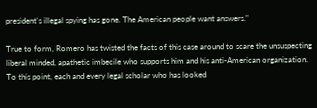president's illegal spying has gone. The American people want answers."

True to form, Romero has twisted the facts of this case around to scare the unsuspecting liberal minded, apathetic imbecile who supports him and his anti-American organization. To this point, each and every legal scholar who has looked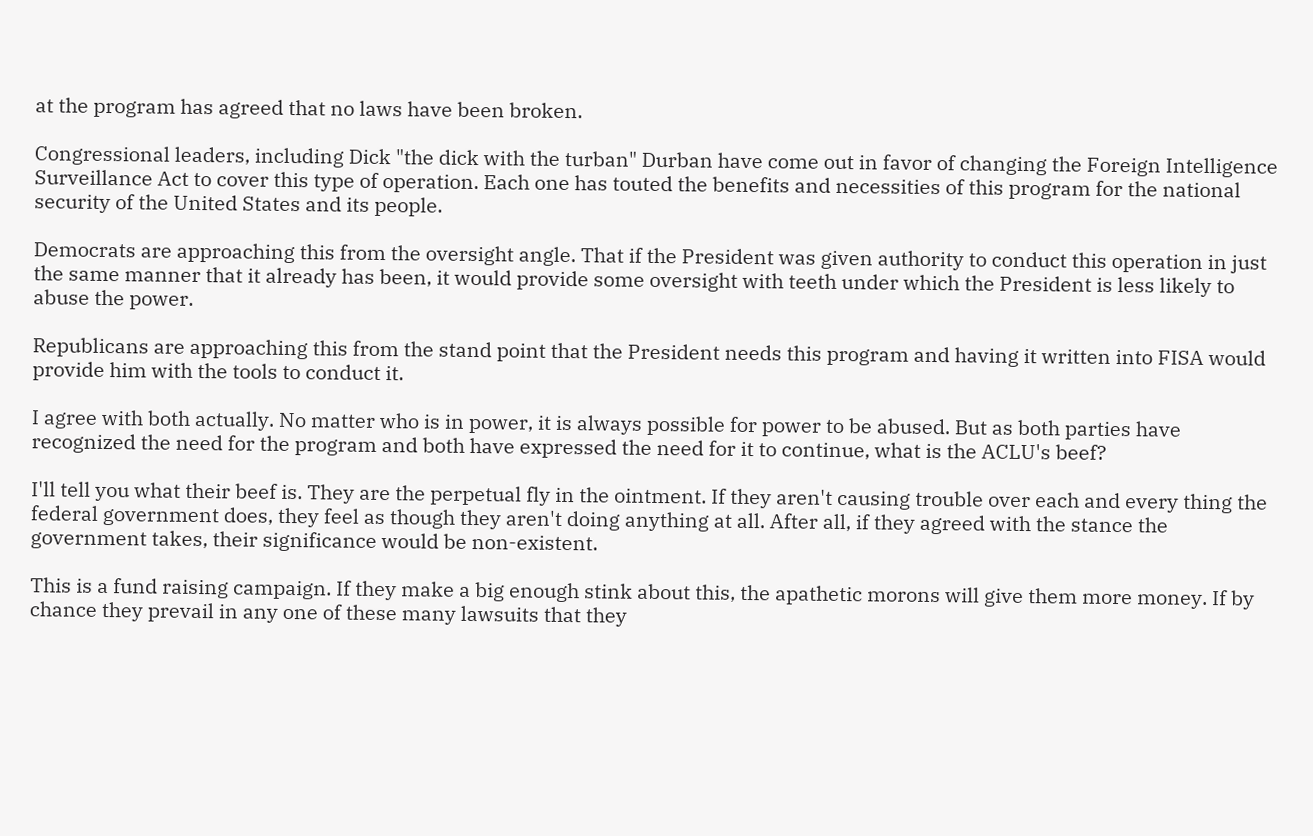at the program has agreed that no laws have been broken.

Congressional leaders, including Dick "the dick with the turban" Durban have come out in favor of changing the Foreign Intelligence Surveillance Act to cover this type of operation. Each one has touted the benefits and necessities of this program for the national security of the United States and its people.

Democrats are approaching this from the oversight angle. That if the President was given authority to conduct this operation in just the same manner that it already has been, it would provide some oversight with teeth under which the President is less likely to abuse the power.

Republicans are approaching this from the stand point that the President needs this program and having it written into FISA would provide him with the tools to conduct it.

I agree with both actually. No matter who is in power, it is always possible for power to be abused. But as both parties have recognized the need for the program and both have expressed the need for it to continue, what is the ACLU's beef?

I'll tell you what their beef is. They are the perpetual fly in the ointment. If they aren't causing trouble over each and every thing the federal government does, they feel as though they aren't doing anything at all. After all, if they agreed with the stance the government takes, their significance would be non-existent.

This is a fund raising campaign. If they make a big enough stink about this, the apathetic morons will give them more money. If by chance they prevail in any one of these many lawsuits that they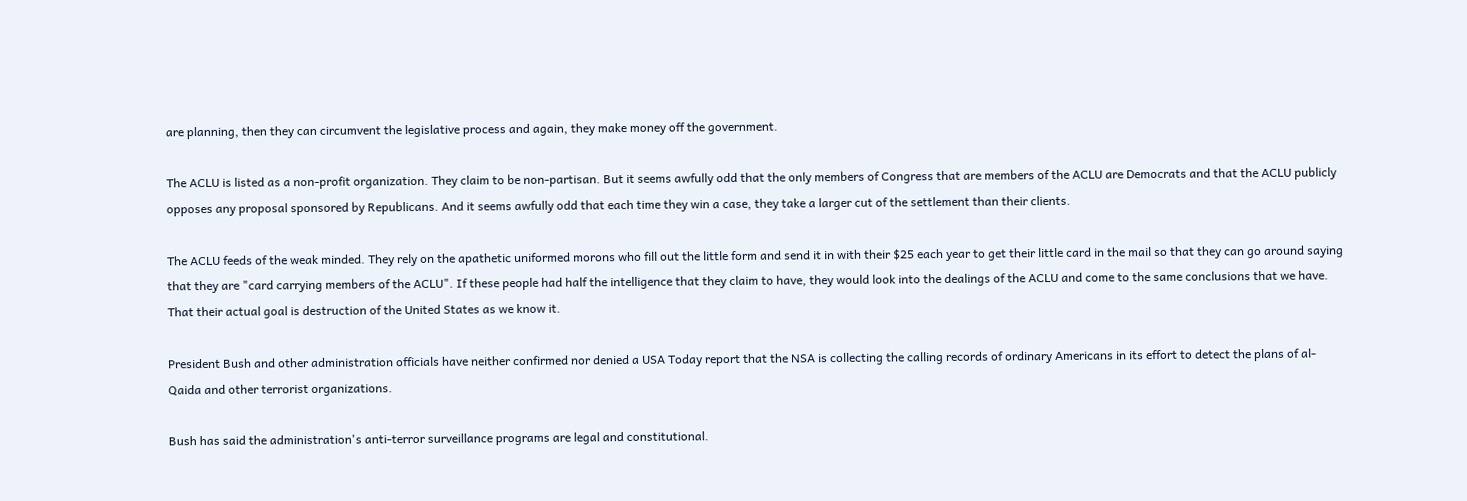are planning, then they can circumvent the legislative process and again, they make money off the government.

The ACLU is listed as a non-profit organization. They claim to be non-partisan. But it seems awfully odd that the only members of Congress that are members of the ACLU are Democrats and that the ACLU publicly opposes any proposal sponsored by Republicans. And it seems awfully odd that each time they win a case, they take a larger cut of the settlement than their clients.

The ACLU feeds of the weak minded. They rely on the apathetic uniformed morons who fill out the little form and send it in with their $25 each year to get their little card in the mail so that they can go around saying that they are "card carrying members of the ACLU". If these people had half the intelligence that they claim to have, they would look into the dealings of the ACLU and come to the same conclusions that we have. That their actual goal is destruction of the United States as we know it.

President Bush and other administration officials have neither confirmed nor denied a USA Today report that the NSA is collecting the calling records of ordinary Americans in its effort to detect the plans of al-Qaida and other terrorist organizations.

Bush has said the administration's anti-terror surveillance programs are legal and constitutional.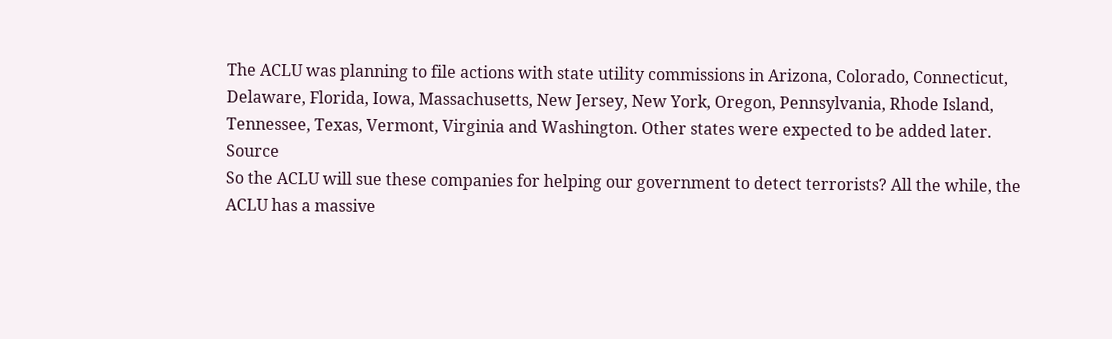The ACLU was planning to file actions with state utility commissions in Arizona, Colorado, Connecticut, Delaware, Florida, Iowa, Massachusetts, New Jersey, New York, Oregon, Pennsylvania, Rhode Island, Tennessee, Texas, Vermont, Virginia and Washington. Other states were expected to be added later. Source
So the ACLU will sue these companies for helping our government to detect terrorists? All the while, the ACLU has a massive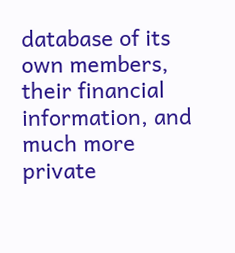database of its own members, their financial information, and much more private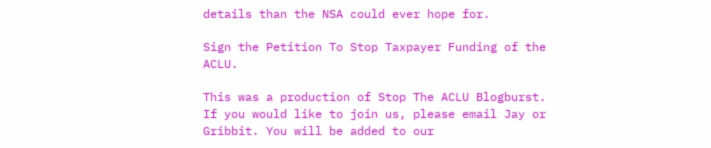details than the NSA could ever hope for.

Sign the Petition To Stop Taxpayer Funding of the ACLU.

This was a production of Stop The ACLU Blogburst. If you would like to join us, please email Jay or Gribbit. You will be added to our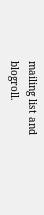mailing list and blogroll.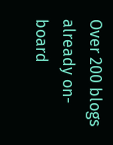Over 200 blogs already on-board